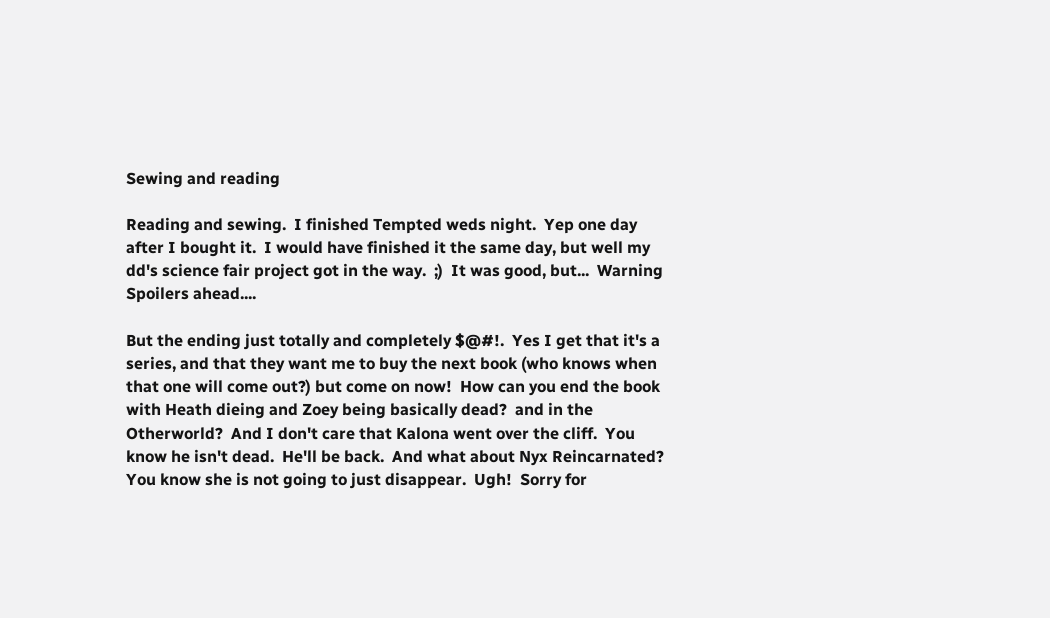Sewing and reading

Reading and sewing.  I finished Tempted weds night.  Yep one day after I bought it.  I would have finished it the same day, but well my dd's science fair project got in the way.  ;)  It was good, but...  Warning Spoilers ahead....

But the ending just totally and completely $@#!.  Yes I get that it's a series, and that they want me to buy the next book (who knows when that one will come out?) but come on now!  How can you end the book with Heath dieing and Zoey being basically dead?  and in the Otherworld?  And I don't care that Kalona went over the cliff.  You know he isn't dead.  He'll be back.  And what about Nyx Reincarnated?  You know she is not going to just disappear.  Ugh!  Sorry for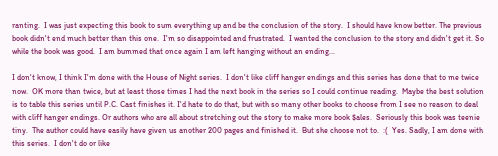ranting.  I was just expecting this book to sum everything up and be the conclusion of the story.  I should have know better. The previous book didn't end much better than this one.  I'm so disappointed and frustrated.  I wanted the conclusion to the story and didn't get it. So while the book was good.  I am bummed that once again I am left hanging without an ending...

I don't know, I think I'm done with the House of Night series.  I don't like cliff hanger endings and this series has done that to me twice now.  OK more than twice, but at least those times I had the next book in the series so I could continue reading.  Maybe the best solution is to table this series until P.C. Cast finishes it. I'd hate to do that, but with so many other books to choose from I see no reason to deal with cliff hanger endings. Or authors who are all about stretching out the story to make more book $ales.  Seriously this book was teenie tiny.  The author could have easily have given us another 200 pages and finished it.  But she choose not to.  :(  Yes. Sadly, I am done with this series.  I don't do or like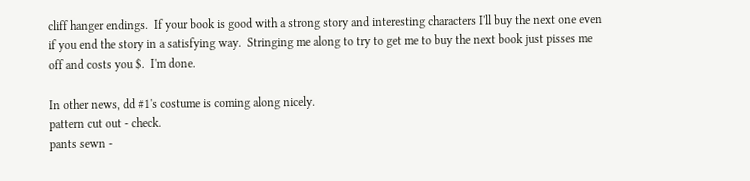cliff hanger endings.  If your book is good with a strong story and interesting characters I'll buy the next one even if you end the story in a satisfying way.  Stringing me along to try to get me to buy the next book just pisses me off and costs you $.  I'm done.

In other news, dd #1's costume is coming along nicely.
pattern cut out - check.
pants sewn -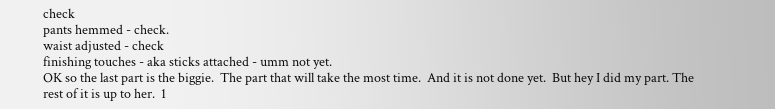check
pants hemmed - check.
waist adjusted - check
finishing touches - aka sticks attached - umm not yet.
OK so the last part is the biggie.  The part that will take the most time.  And it is not done yet.  But hey I did my part. The rest of it is up to her.  1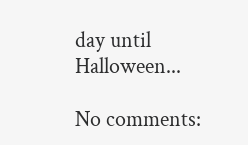day until Halloween...

No comments: